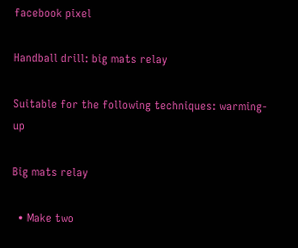facebook pixel

Handball drill: big mats relay

Suitable for the following techniques: warming-up

Big mats relay

  • Make two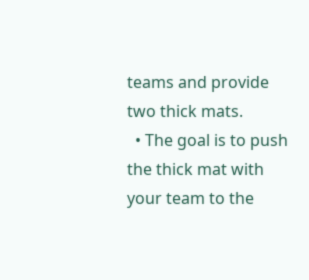teams and provide two thick mats.
  • The goal is to push the thick mat with your team to the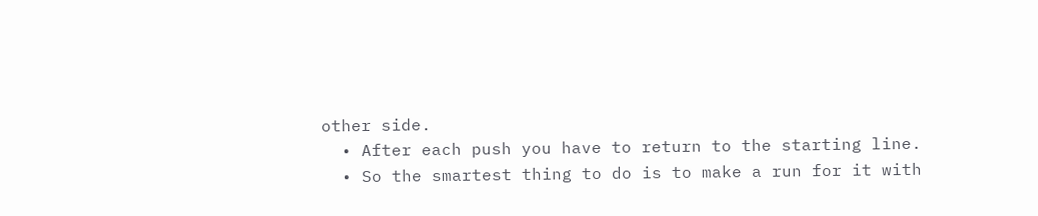other side.
  • After each push you have to return to the starting line.
  • So the smartest thing to do is to make a run for it with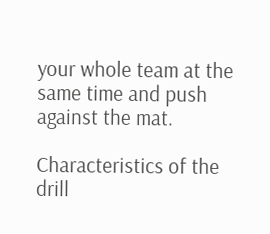your whole team at the same time and push against the mat.

Characteristics of the drill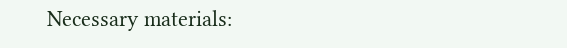Necessary materials: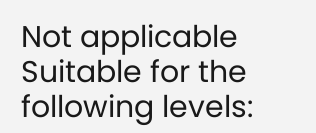Not applicable
Suitable for the following levels: